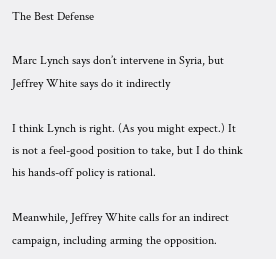The Best Defense

Marc Lynch says don’t intervene in Syria, but Jeffrey White says do it indirectly

I think Lynch is right. (As you might expect.) It is not a feel-good position to take, but I do think his hands-off policy is rational.

Meanwhile, Jeffrey White calls for an indirect campaign, including arming the opposition.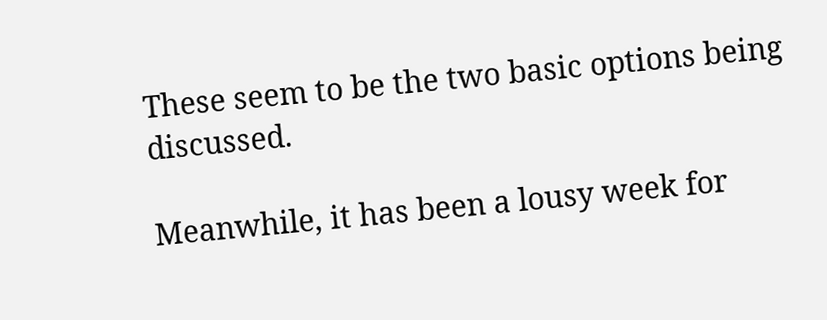These seem to be the two basic options being discussed.

Meanwhile, it has been a lousy week for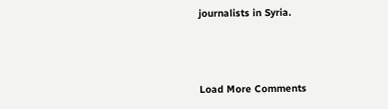journalists in Syria.



Load More Comments